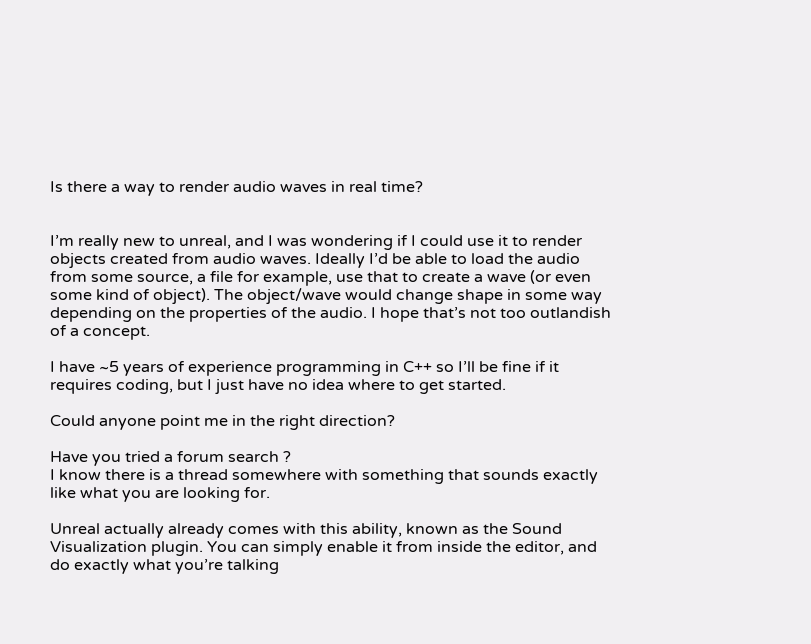Is there a way to render audio waves in real time?


I’m really new to unreal, and I was wondering if I could use it to render objects created from audio waves. Ideally I’d be able to load the audio from some source, a file for example, use that to create a wave (or even some kind of object). The object/wave would change shape in some way depending on the properties of the audio. I hope that’s not too outlandish of a concept.

I have ~5 years of experience programming in C++ so I’ll be fine if it requires coding, but I just have no idea where to get started.

Could anyone point me in the right direction?

Have you tried a forum search ?
I know there is a thread somewhere with something that sounds exactly like what you are looking for.

Unreal actually already comes with this ability, known as the Sound Visualization plugin. You can simply enable it from inside the editor, and do exactly what you’re talking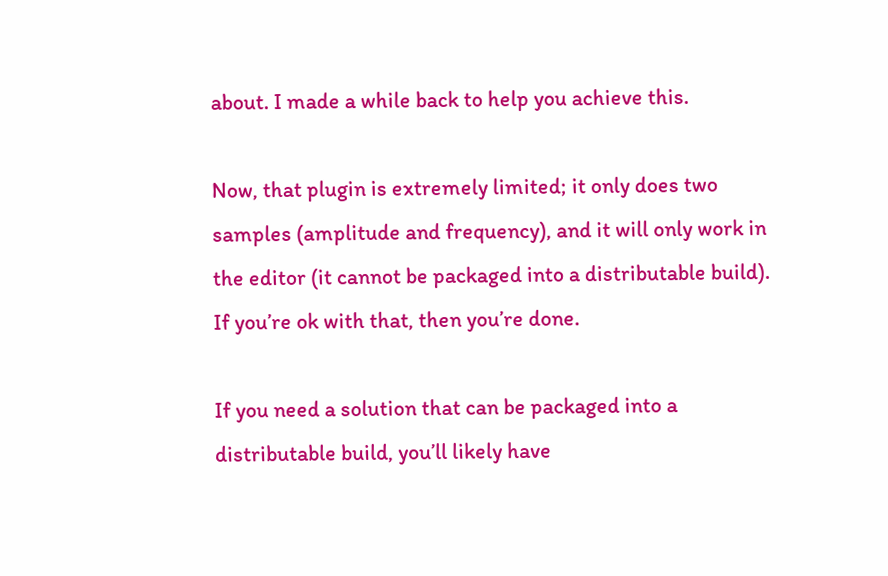about. I made a while back to help you achieve this.

Now, that plugin is extremely limited; it only does two samples (amplitude and frequency), and it will only work in the editor (it cannot be packaged into a distributable build). If you’re ok with that, then you’re done.

If you need a solution that can be packaged into a distributable build, you’ll likely have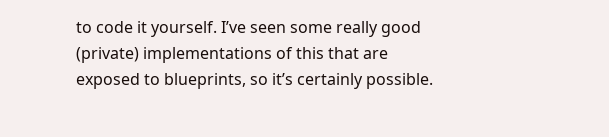to code it yourself. I’ve seen some really good (private) implementations of this that are exposed to blueprints, so it’s certainly possible.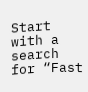Start with a search for “Fast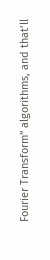Fourier Transform” algorithms, and that’ll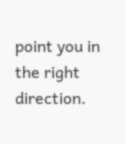point you in the right direction.